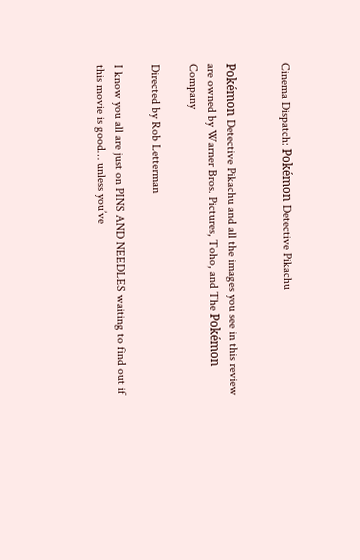Cinema Dispatch: Pokémon Detective Pikachu


Pokémon Detective Pikachu and all the images you see in this review are owned by Warner Bros. Pictures, Toho, and The Pokémon Company

Directed by Rob Letterman

I know you all are just on PINS AND NEEDLES waiting to find out if this movie is good… unless you’ve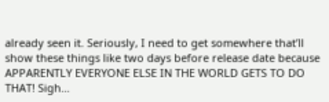already seen it. Seriously, I need to get somewhere that’ll show these things like two days before release date because APPARENTLY EVERYONE ELSE IN THE WORLD GETS TO DO THAT! Sigh…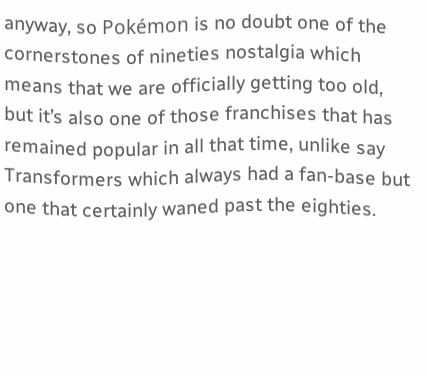anyway, so Pokémon is no doubt one of the cornerstones of nineties nostalgia which means that we are officially getting too old, but it’s also one of those franchises that has remained popular in all that time, unlike say Transformers which always had a fan-base but one that certainly waned past the eighties.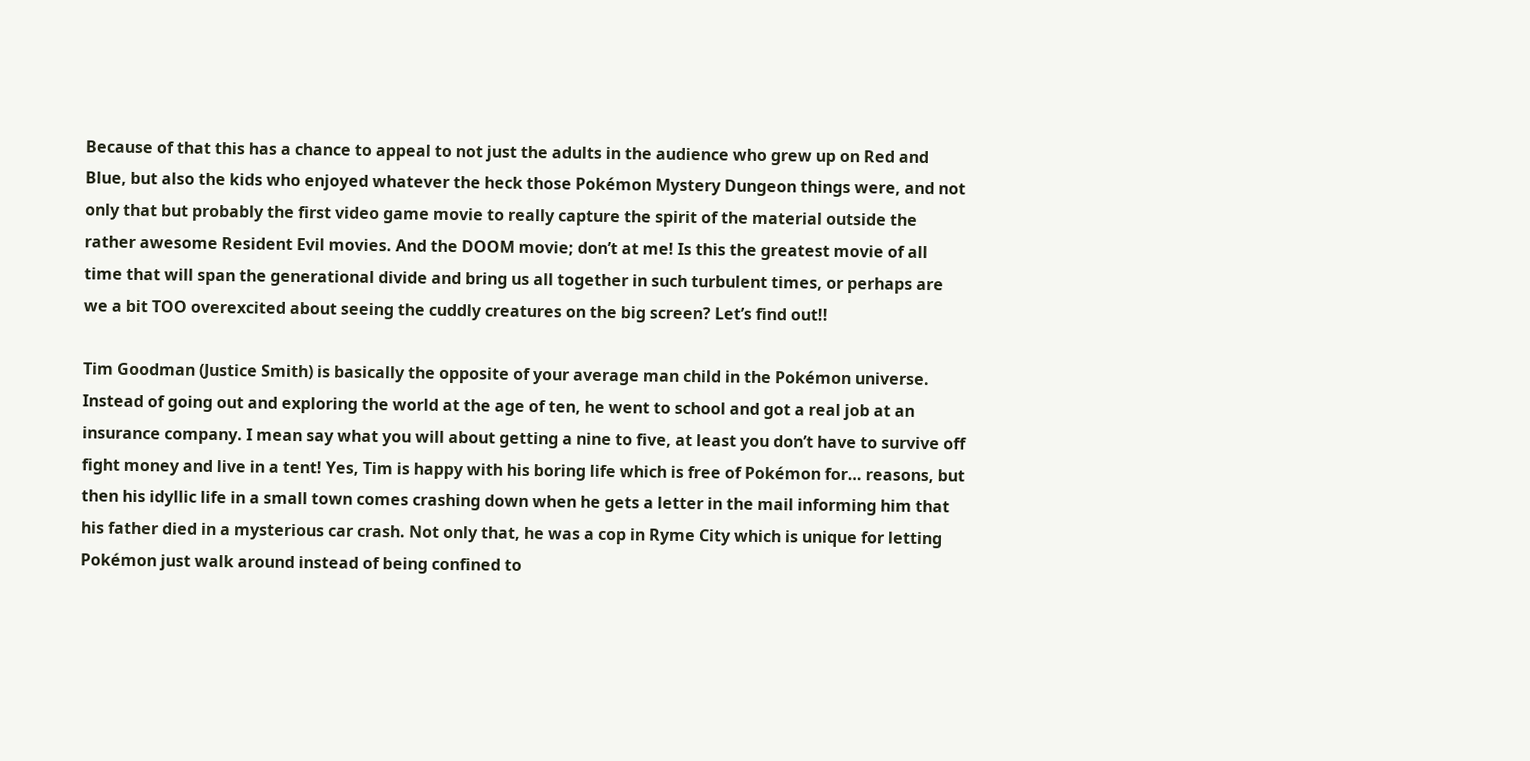Because of that this has a chance to appeal to not just the adults in the audience who grew up on Red and Blue, but also the kids who enjoyed whatever the heck those Pokémon Mystery Dungeon things were, and not only that but probably the first video game movie to really capture the spirit of the material outside the rather awesome Resident Evil movies. And the DOOM movie; don’t at me! Is this the greatest movie of all time that will span the generational divide and bring us all together in such turbulent times, or perhaps are we a bit TOO overexcited about seeing the cuddly creatures on the big screen? Let’s find out!!

Tim Goodman (Justice Smith) is basically the opposite of your average man child in the Pokémon universe. Instead of going out and exploring the world at the age of ten, he went to school and got a real job at an insurance company. I mean say what you will about getting a nine to five, at least you don’t have to survive off fight money and live in a tent! Yes, Tim is happy with his boring life which is free of Pokémon for… reasons, but then his idyllic life in a small town comes crashing down when he gets a letter in the mail informing him that his father died in a mysterious car crash. Not only that, he was a cop in Ryme City which is unique for letting Pokémon just walk around instead of being confined to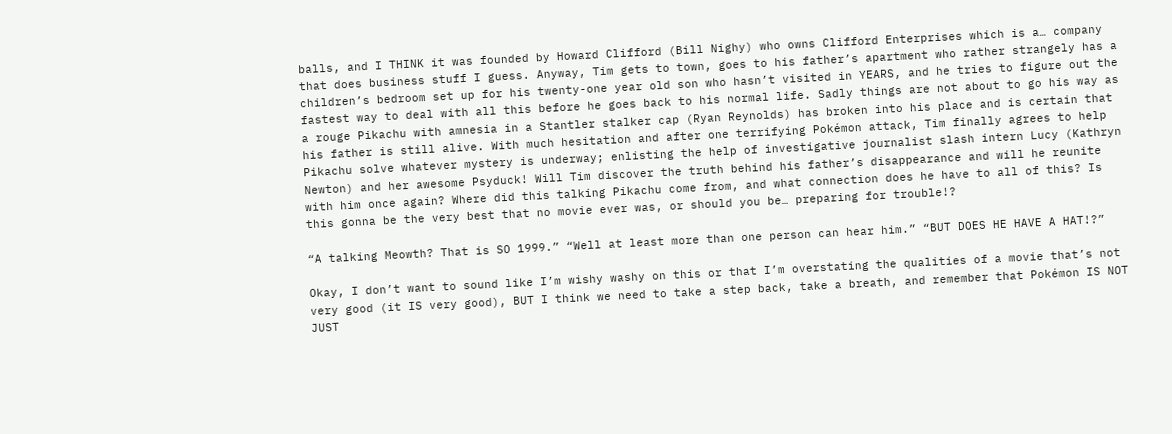balls, and I THINK it was founded by Howard Clifford (Bill Nighy) who owns Clifford Enterprises which is a… company that does business stuff I guess. Anyway, Tim gets to town, goes to his father’s apartment who rather strangely has a children’s bedroom set up for his twenty-one year old son who hasn’t visited in YEARS, and he tries to figure out the fastest way to deal with all this before he goes back to his normal life. Sadly things are not about to go his way as a rouge Pikachu with amnesia in a Stantler stalker cap (Ryan Reynolds) has broken into his place and is certain that his father is still alive. With much hesitation and after one terrifying Pokémon attack, Tim finally agrees to help Pikachu solve whatever mystery is underway; enlisting the help of investigative journalist slash intern Lucy (Kathryn Newton) and her awesome Psyduck! Will Tim discover the truth behind his father’s disappearance and will he reunite with him once again? Where did this talking Pikachu come from, and what connection does he have to all of this? Is this gonna be the very best that no movie ever was, or should you be… preparing for trouble!?

“A talking Meowth? That is SO 1999.” “Well at least more than one person can hear him.” “BUT DOES HE HAVE A HAT!?”

Okay, I don’t want to sound like I’m wishy washy on this or that I’m overstating the qualities of a movie that’s not very good (it IS very good), BUT I think we need to take a step back, take a breath, and remember that Pokémon IS NOT JUST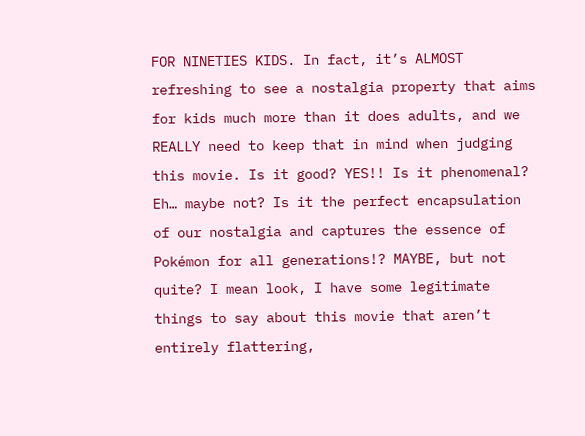FOR NINETIES KIDS. In fact, it’s ALMOST refreshing to see a nostalgia property that aims for kids much more than it does adults, and we REALLY need to keep that in mind when judging this movie. Is it good? YES!! Is it phenomenal? Eh… maybe not? Is it the perfect encapsulation of our nostalgia and captures the essence of Pokémon for all generations!? MAYBE, but not quite? I mean look, I have some legitimate things to say about this movie that aren’t entirely flattering,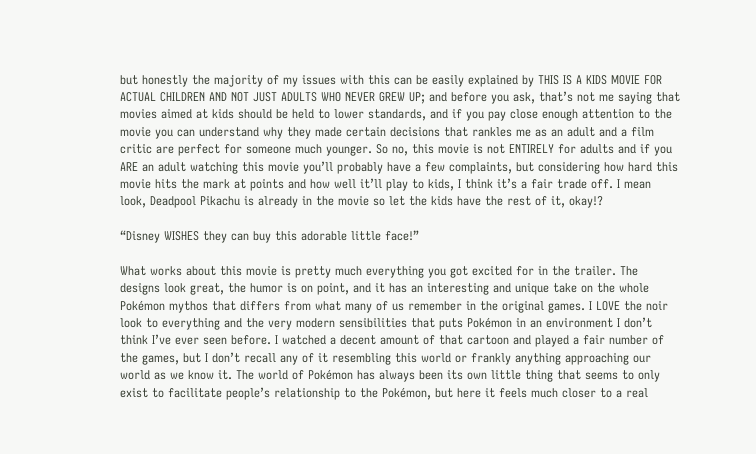but honestly the majority of my issues with this can be easily explained by THIS IS A KIDS MOVIE FOR ACTUAL CHILDREN AND NOT JUST ADULTS WHO NEVER GREW UP; and before you ask, that’s not me saying that movies aimed at kids should be held to lower standards, and if you pay close enough attention to the movie you can understand why they made certain decisions that rankles me as an adult and a film critic are perfect for someone much younger. So no, this movie is not ENTIRELY for adults and if you ARE an adult watching this movie you’ll probably have a few complaints, but considering how hard this movie hits the mark at points and how well it’ll play to kids, I think it’s a fair trade off. I mean look, Deadpool Pikachu is already in the movie so let the kids have the rest of it, okay!?

“Disney WISHES they can buy this adorable little face!”

What works about this movie is pretty much everything you got excited for in the trailer. The designs look great, the humor is on point, and it has an interesting and unique take on the whole Pokémon mythos that differs from what many of us remember in the original games. I LOVE the noir look to everything and the very modern sensibilities that puts Pokémon in an environment I don’t think I’ve ever seen before. I watched a decent amount of that cartoon and played a fair number of the games, but I don’t recall any of it resembling this world or frankly anything approaching our world as we know it. The world of Pokémon has always been its own little thing that seems to only exist to facilitate people’s relationship to the Pokémon, but here it feels much closer to a real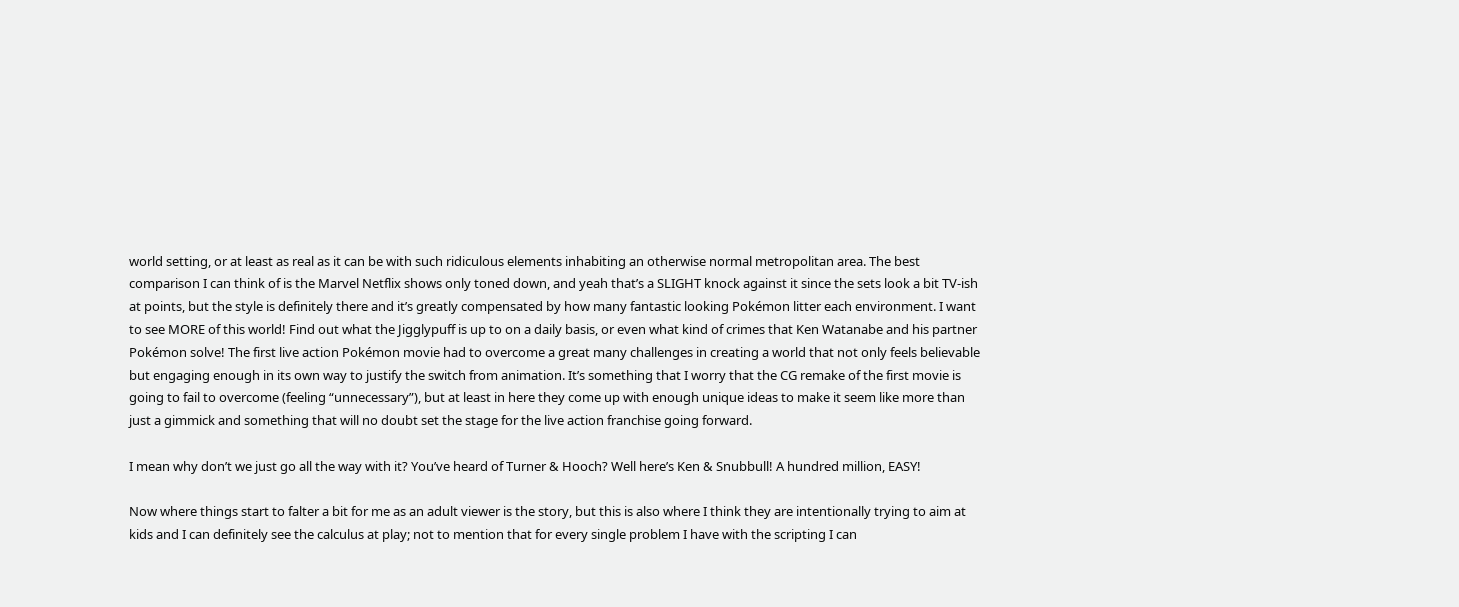world setting, or at least as real as it can be with such ridiculous elements inhabiting an otherwise normal metropolitan area. The best comparison I can think of is the Marvel Netflix shows only toned down, and yeah that’s a SLIGHT knock against it since the sets look a bit TV-ish at points, but the style is definitely there and it’s greatly compensated by how many fantastic looking Pokémon litter each environment. I want to see MORE of this world! Find out what the Jigglypuff is up to on a daily basis, or even what kind of crimes that Ken Watanabe and his partner Pokémon solve! The first live action Pokémon movie had to overcome a great many challenges in creating a world that not only feels believable but engaging enough in its own way to justify the switch from animation. It’s something that I worry that the CG remake of the first movie is going to fail to overcome (feeling “unnecessary”), but at least in here they come up with enough unique ideas to make it seem like more than just a gimmick and something that will no doubt set the stage for the live action franchise going forward.

I mean why don’t we just go all the way with it? You’ve heard of Turner & Hooch? Well here’s Ken & Snubbull! A hundred million, EASY!

Now where things start to falter a bit for me as an adult viewer is the story, but this is also where I think they are intentionally trying to aim at kids and I can definitely see the calculus at play; not to mention that for every single problem I have with the scripting I can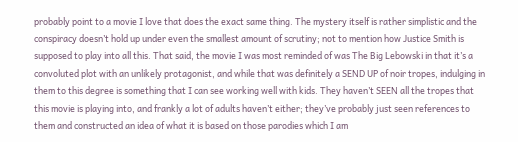probably point to a movie I love that does the exact same thing. The mystery itself is rather simplistic and the conspiracy doesn’t hold up under even the smallest amount of scrutiny; not to mention how Justice Smith is supposed to play into all this. That said, the movie I was most reminded of was The Big Lebowski in that it’s a convoluted plot with an unlikely protagonist, and while that was definitely a SEND UP of noir tropes, indulging in them to this degree is something that I can see working well with kids. They haven’t SEEN all the tropes that this movie is playing into, and frankly a lot of adults haven’t either; they’ve probably just seen references to them and constructed an idea of what it is based on those parodies which I am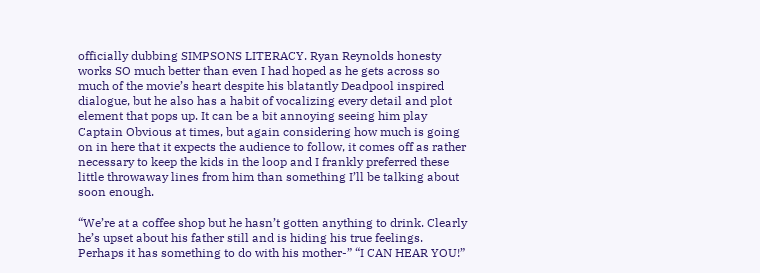officially dubbing SIMPSONS LITERACY. Ryan Reynolds honesty works SO much better than even I had hoped as he gets across so much of the movie’s heart despite his blatantly Deadpool inspired dialogue, but he also has a habit of vocalizing every detail and plot element that pops up. It can be a bit annoying seeing him play Captain Obvious at times, but again considering how much is going on in here that it expects the audience to follow, it comes off as rather necessary to keep the kids in the loop and I frankly preferred these little throwaway lines from him than something I’ll be talking about soon enough.

“We’re at a coffee shop but he hasn’t gotten anything to drink. Clearly he’s upset about his father still and is hiding his true feelings. Perhaps it has something to do with his mother-” “I CAN HEAR YOU!”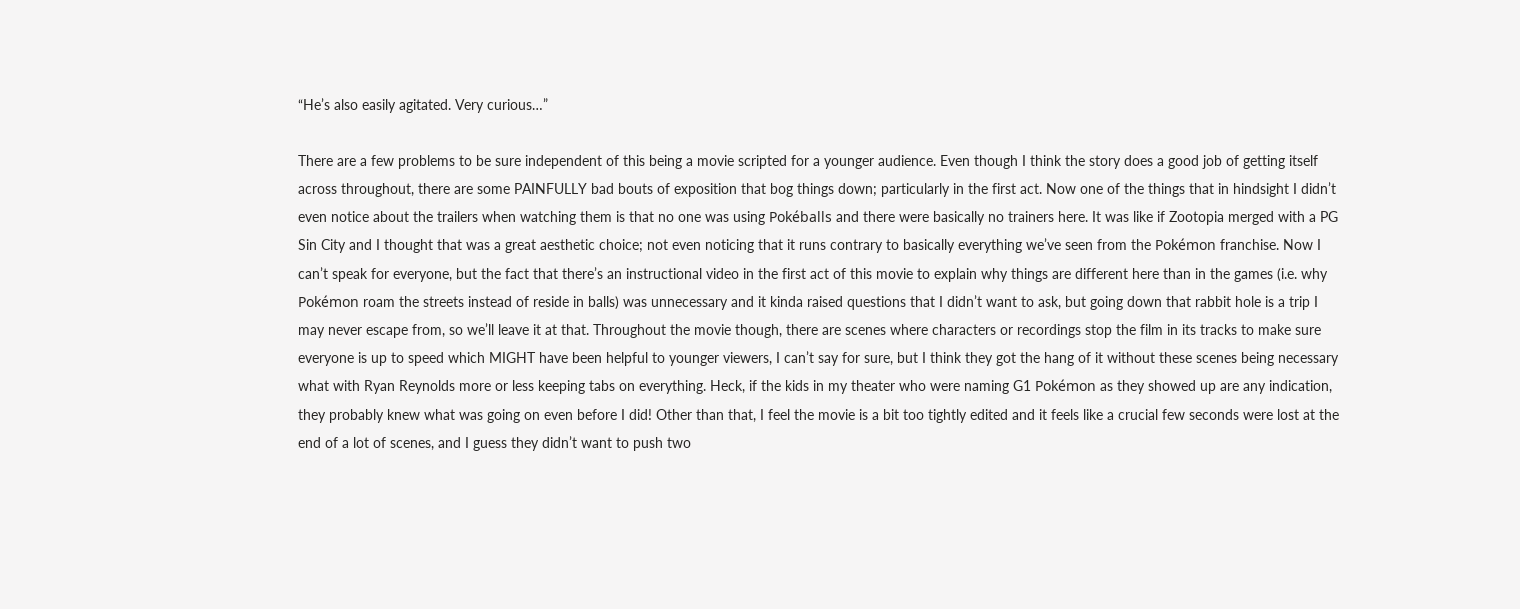“He’s also easily agitated. Very curious…”

There are a few problems to be sure independent of this being a movie scripted for a younger audience. Even though I think the story does a good job of getting itself across throughout, there are some PAINFULLY bad bouts of exposition that bog things down; particularly in the first act. Now one of the things that in hindsight I didn’t even notice about the trailers when watching them is that no one was using Pokéballs and there were basically no trainers here. It was like if Zootopia merged with a PG Sin City and I thought that was a great aesthetic choice; not even noticing that it runs contrary to basically everything we’ve seen from the Pokémon franchise. Now I can’t speak for everyone, but the fact that there’s an instructional video in the first act of this movie to explain why things are different here than in the games (i.e. why Pokémon roam the streets instead of reside in balls) was unnecessary and it kinda raised questions that I didn’t want to ask, but going down that rabbit hole is a trip I may never escape from, so we’ll leave it at that. Throughout the movie though, there are scenes where characters or recordings stop the film in its tracks to make sure everyone is up to speed which MIGHT have been helpful to younger viewers, I can’t say for sure, but I think they got the hang of it without these scenes being necessary what with Ryan Reynolds more or less keeping tabs on everything. Heck, if the kids in my theater who were naming G1 Pokémon as they showed up are any indication, they probably knew what was going on even before I did! Other than that, I feel the movie is a bit too tightly edited and it feels like a crucial few seconds were lost at the end of a lot of scenes, and I guess they didn’t want to push two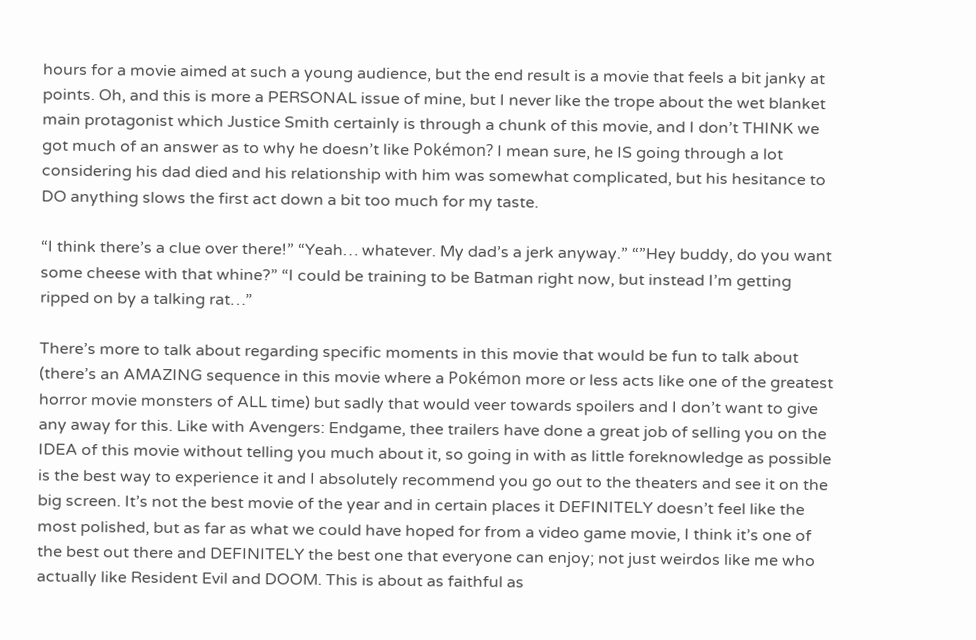hours for a movie aimed at such a young audience, but the end result is a movie that feels a bit janky at points. Oh, and this is more a PERSONAL issue of mine, but I never like the trope about the wet blanket main protagonist which Justice Smith certainly is through a chunk of this movie, and I don’t THINK we got much of an answer as to why he doesn’t like Pokémon? I mean sure, he IS going through a lot considering his dad died and his relationship with him was somewhat complicated, but his hesitance to DO anything slows the first act down a bit too much for my taste.

“I think there’s a clue over there!” “Yeah… whatever. My dad’s a jerk anyway.” “”Hey buddy, do you want some cheese with that whine?” “I could be training to be Batman right now, but instead I’m getting ripped on by a talking rat…”

There’s more to talk about regarding specific moments in this movie that would be fun to talk about (there’s an AMAZING sequence in this movie where a Pokémon more or less acts like one of the greatest horror movie monsters of ALL time) but sadly that would veer towards spoilers and I don’t want to give any away for this. Like with Avengers: Endgame, thee trailers have done a great job of selling you on the IDEA of this movie without telling you much about it, so going in with as little foreknowledge as possible is the best way to experience it and I absolutely recommend you go out to the theaters and see it on the big screen. It’s not the best movie of the year and in certain places it DEFINITELY doesn’t feel like the most polished, but as far as what we could have hoped for from a video game movie, I think it’s one of the best out there and DEFINITELY the best one that everyone can enjoy; not just weirdos like me who actually like Resident Evil and DOOM. This is about as faithful as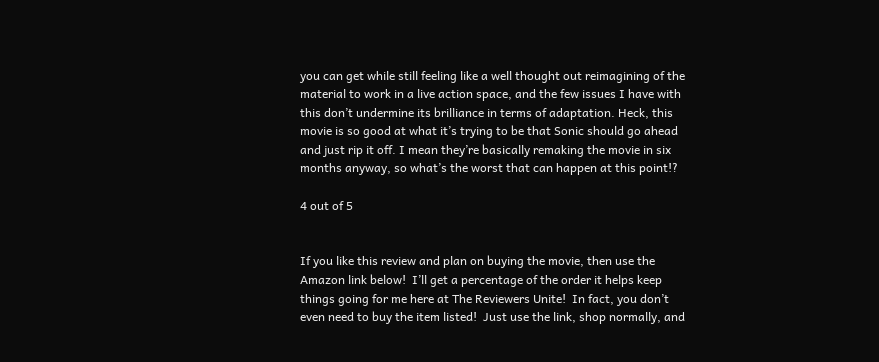you can get while still feeling like a well thought out reimagining of the material to work in a live action space, and the few issues I have with this don’t undermine its brilliance in terms of adaptation. Heck, this movie is so good at what it’s trying to be that Sonic should go ahead and just rip it off. I mean they’re basically remaking the movie in six months anyway, so what’s the worst that can happen at this point!?

4 out of 5


If you like this review and plan on buying the movie, then use the Amazon link below!  I’ll get a percentage of the order it helps keep things going for me here at The Reviewers Unite!  In fact, you don’t even need to buy the item listed!  Just use the link, shop normally, and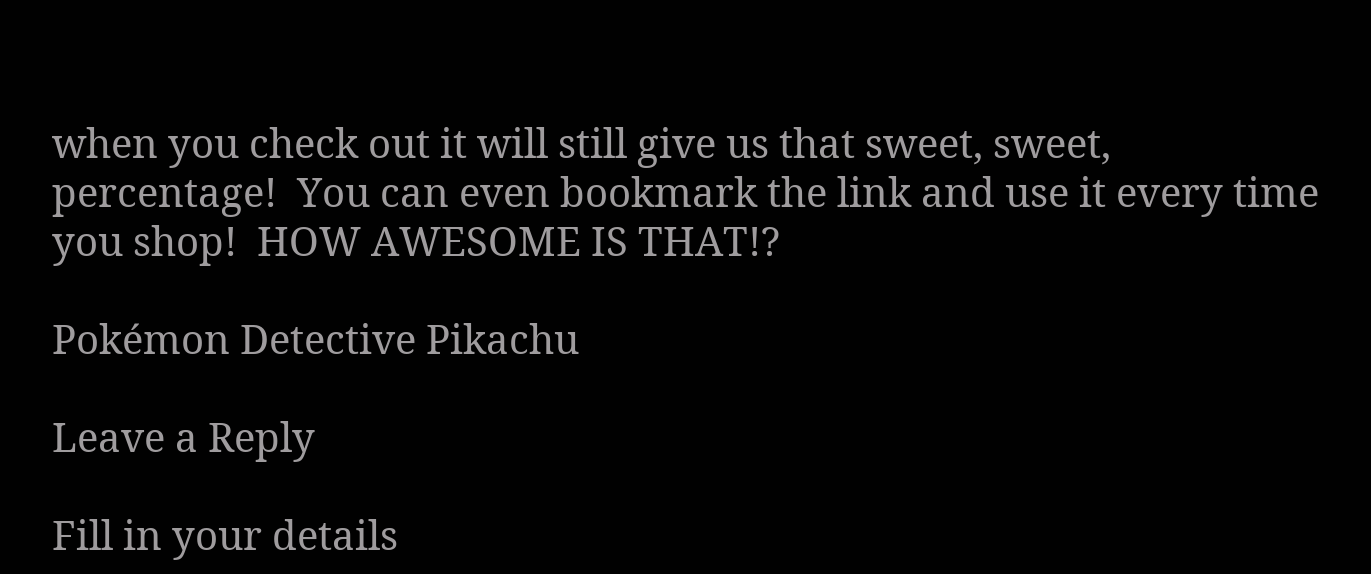when you check out it will still give us that sweet, sweet, percentage!  You can even bookmark the link and use it every time you shop!  HOW AWESOME IS THAT!?

Pokémon Detective Pikachu

Leave a Reply

Fill in your details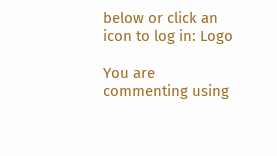below or click an icon to log in: Logo

You are commenting using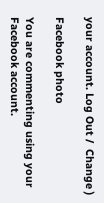your account. Log Out /  Change )

Facebook photo

You are commenting using your Facebook account.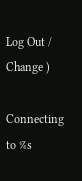Log Out /  Change )

Connecting to %s